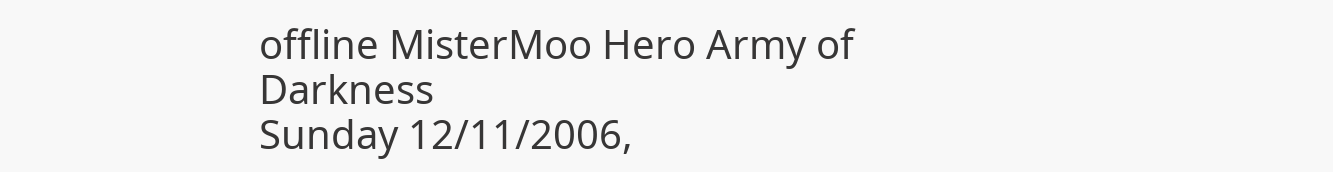offline MisterMoo Hero Army of Darkness
Sunday 12/11/2006,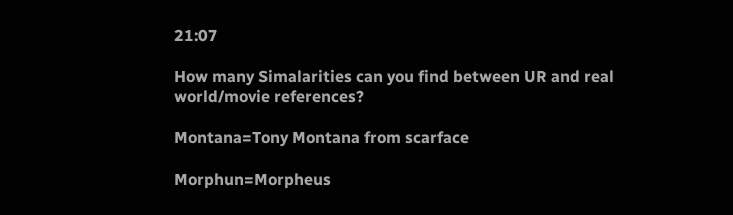21:07

How many Simalarities can you find between UR and real world/movie references?

Montana=Tony Montana from scarface

Morphun=Morpheus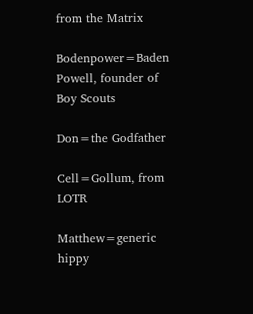from the Matrix

Bodenpower=Baden Powell, founder of Boy Scouts

Don=the Godfather

Cell=Gollum, from LOTR

Matthew=generic hippy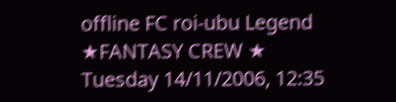offline FC roi-ubu Legend ★FANTASY CREW ★
Tuesday 14/11/2006, 12:35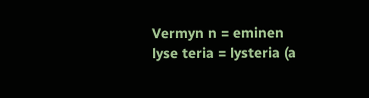Vermyn n = eminen
lyse teria = lysteria (a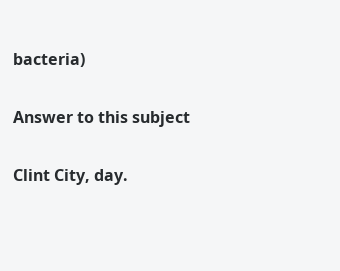bacteria)

Answer to this subject

Clint City, day.